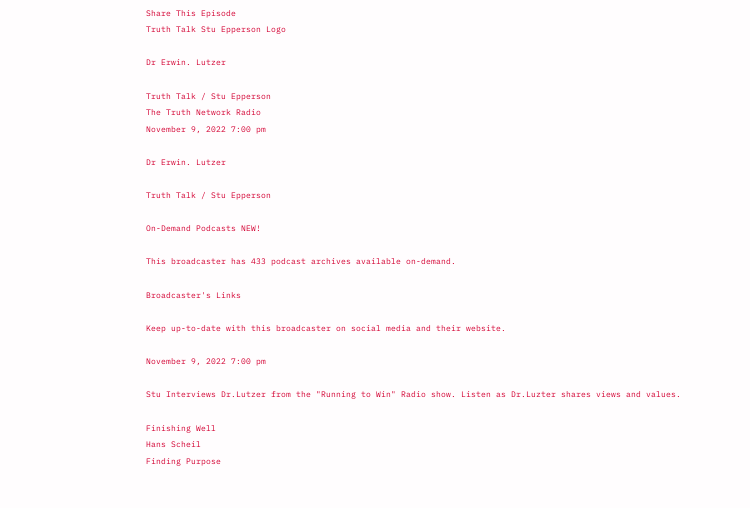Share This Episode
Truth Talk Stu Epperson Logo

Dr Erwin. Lutzer

Truth Talk / Stu Epperson
The Truth Network Radio
November 9, 2022 7:00 pm

Dr Erwin. Lutzer

Truth Talk / Stu Epperson

On-Demand Podcasts NEW!

This broadcaster has 433 podcast archives available on-demand.

Broadcaster's Links

Keep up-to-date with this broadcaster on social media and their website.

November 9, 2022 7:00 pm

Stu Interviews Dr.Lutzer from the "Running to Win" Radio show. Listen as Dr.Luzter shares views and values.

Finishing Well
Hans Scheil
Finding Purpose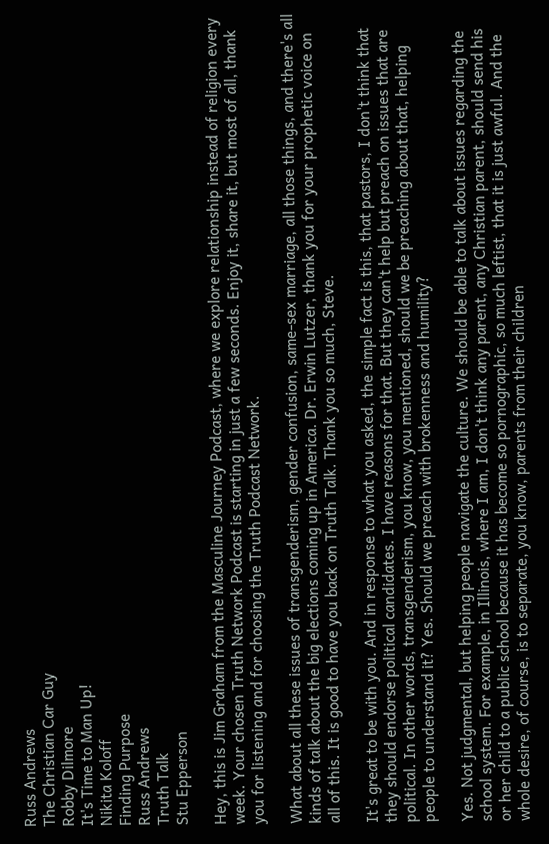Russ Andrews
The Christian Car Guy
Robby Dilmore
It's Time to Man Up!
Nikita Koloff
Finding Purpose
Russ Andrews
Truth Talk
Stu Epperson

Hey, this is Jim Graham from the Masculine Journey Podcast, where we explore relationship instead of religion every week. Your chosen Truth Network Podcast is starting in just a few seconds. Enjoy it, share it, but most of all, thank you for listening and for choosing the Truth Podcast Network.

What about all these issues of transgenderism, gender confusion, same-sex marriage, all those things, and there's all kinds of talk about the big elections coming up in America. Dr. Erwin Lutzer, thank you for your prophetic voice on all of this. It is good to have you back on Truth Talk. Thank you so much, Steve.

It's great to be with you. And in response to what you asked, the simple fact is this, that pastors, I don't think that they should endorse political candidates. I have reasons for that. But they can't help but preach on issues that are political. In other words, transgenderism, you know, you mentioned, should we be preaching about that, helping people to understand it? Yes. Should we preach with brokenness and humility?

Yes. Not judgmental, but helping people navigate the culture. We should be able to talk about issues regarding the school system. For example, in Illinois, where I am, I don't think any parent, any Christian parent, should send his or her child to a public school because it has become so pornographic, so much leftist, that it is just awful. And the whole desire, of course, is to separate, you know, parents from their children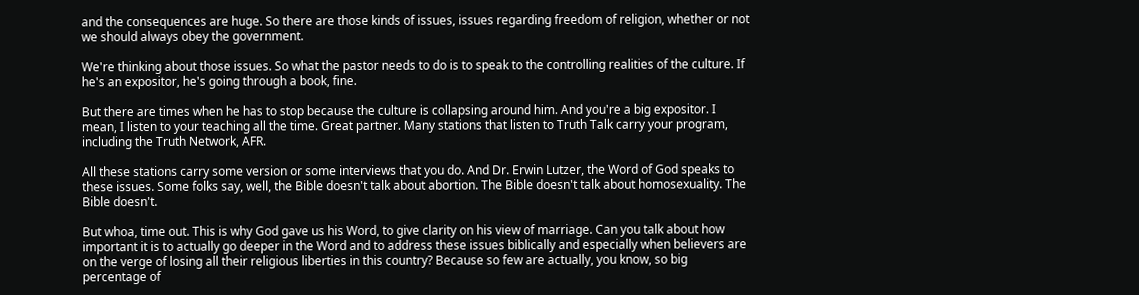and the consequences are huge. So there are those kinds of issues, issues regarding freedom of religion, whether or not we should always obey the government.

We're thinking about those issues. So what the pastor needs to do is to speak to the controlling realities of the culture. If he's an expositor, he's going through a book, fine.

But there are times when he has to stop because the culture is collapsing around him. And you're a big expositor. I mean, I listen to your teaching all the time. Great partner. Many stations that listen to Truth Talk carry your program, including the Truth Network, AFR.

All these stations carry some version or some interviews that you do. And Dr. Erwin Lutzer, the Word of God speaks to these issues. Some folks say, well, the Bible doesn't talk about abortion. The Bible doesn't talk about homosexuality. The Bible doesn't.

But whoa, time out. This is why God gave us his Word, to give clarity on his view of marriage. Can you talk about how important it is to actually go deeper in the Word and to address these issues biblically and especially when believers are on the verge of losing all their religious liberties in this country? Because so few are actually, you know, so big percentage of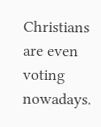Christians are even voting nowadays.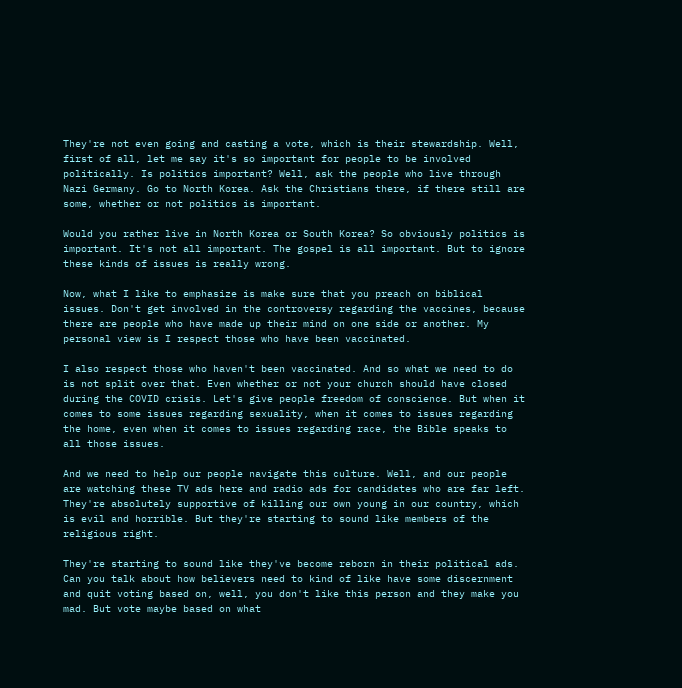They're not even going and casting a vote, which is their stewardship. Well, first of all, let me say it's so important for people to be involved politically. Is politics important? Well, ask the people who live through Nazi Germany. Go to North Korea. Ask the Christians there, if there still are some, whether or not politics is important.

Would you rather live in North Korea or South Korea? So obviously politics is important. It's not all important. The gospel is all important. But to ignore these kinds of issues is really wrong.

Now, what I like to emphasize is make sure that you preach on biblical issues. Don't get involved in the controversy regarding the vaccines, because there are people who have made up their mind on one side or another. My personal view is I respect those who have been vaccinated.

I also respect those who haven't been vaccinated. And so what we need to do is not split over that. Even whether or not your church should have closed during the COVID crisis. Let's give people freedom of conscience. But when it comes to some issues regarding sexuality, when it comes to issues regarding the home, even when it comes to issues regarding race, the Bible speaks to all those issues.

And we need to help our people navigate this culture. Well, and our people are watching these TV ads here and radio ads for candidates who are far left. They're absolutely supportive of killing our own young in our country, which is evil and horrible. But they're starting to sound like members of the religious right.

They're starting to sound like they've become reborn in their political ads. Can you talk about how believers need to kind of like have some discernment and quit voting based on, well, you don't like this person and they make you mad. But vote maybe based on what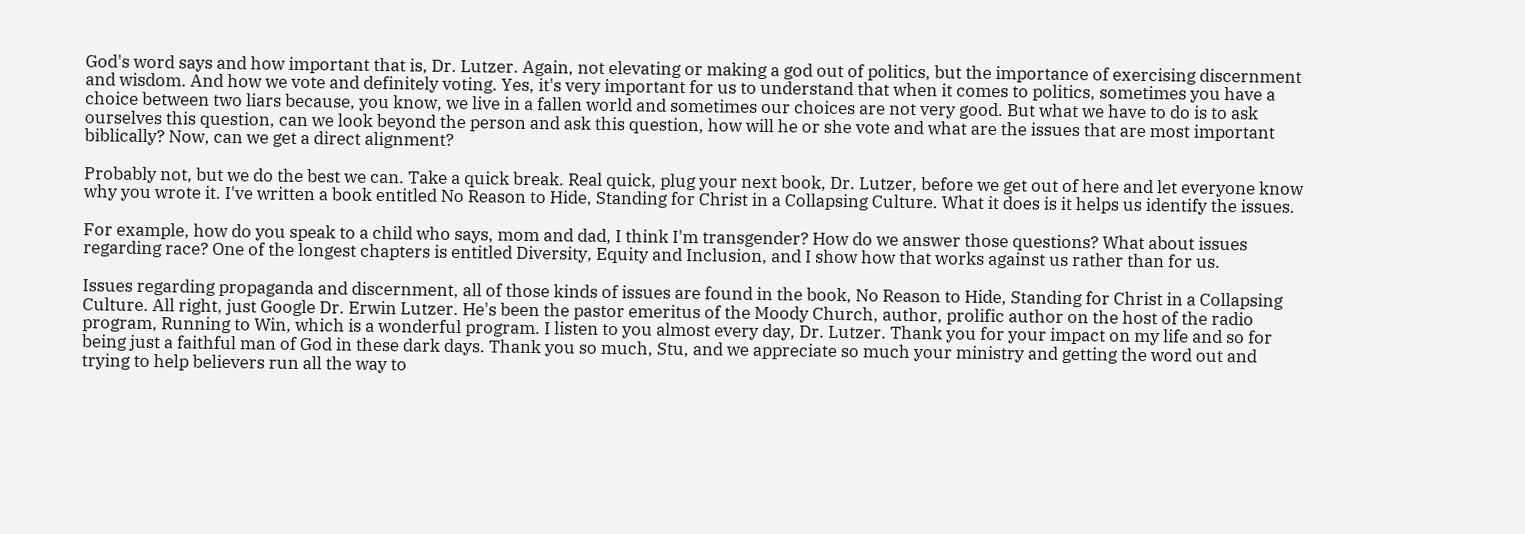God's word says and how important that is, Dr. Lutzer. Again, not elevating or making a god out of politics, but the importance of exercising discernment and wisdom. And how we vote and definitely voting. Yes, it's very important for us to understand that when it comes to politics, sometimes you have a choice between two liars because, you know, we live in a fallen world and sometimes our choices are not very good. But what we have to do is to ask ourselves this question, can we look beyond the person and ask this question, how will he or she vote and what are the issues that are most important biblically? Now, can we get a direct alignment?

Probably not, but we do the best we can. Take a quick break. Real quick, plug your next book, Dr. Lutzer, before we get out of here and let everyone know why you wrote it. I've written a book entitled No Reason to Hide, Standing for Christ in a Collapsing Culture. What it does is it helps us identify the issues.

For example, how do you speak to a child who says, mom and dad, I think I'm transgender? How do we answer those questions? What about issues regarding race? One of the longest chapters is entitled Diversity, Equity and Inclusion, and I show how that works against us rather than for us.

Issues regarding propaganda and discernment, all of those kinds of issues are found in the book, No Reason to Hide, Standing for Christ in a Collapsing Culture. All right, just Google Dr. Erwin Lutzer. He's been the pastor emeritus of the Moody Church, author, prolific author on the host of the radio program, Running to Win, which is a wonderful program. I listen to you almost every day, Dr. Lutzer. Thank you for your impact on my life and so for being just a faithful man of God in these dark days. Thank you so much, Stu, and we appreciate so much your ministry and getting the word out and trying to help believers run all the way to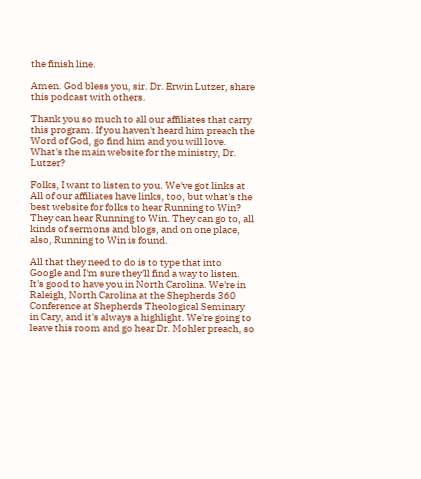the finish line.

Amen. God bless you, sir. Dr. Erwin Lutzer, share this podcast with others.

Thank you so much to all our affiliates that carry this program. If you haven't heard him preach the Word of God, go find him and you will love. What's the main website for the ministry, Dr. Lutzer?

Folks, I want to listen to you. We've got links at All of our affiliates have links, too, but what's the best website for folks to hear Running to Win? They can hear Running to Win. They can go to, all kinds of sermons and blogs, and on one place, also, Running to Win is found.

All that they need to do is to type that into Google and I'm sure they'll find a way to listen. It's good to have you in North Carolina. We're in Raleigh, North Carolina at the Shepherds 360 Conference at Shepherds Theological Seminary in Cary, and it's always a highlight. We're going to leave this room and go hear Dr. Mohler preach, so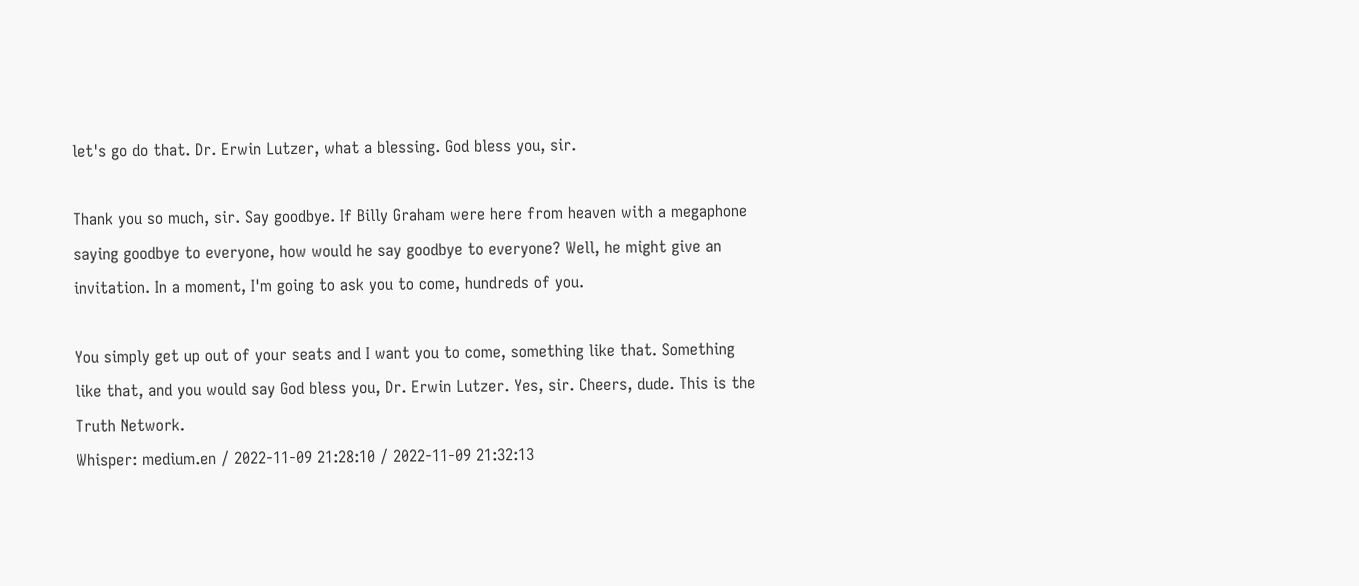let's go do that. Dr. Erwin Lutzer, what a blessing. God bless you, sir.

Thank you so much, sir. Say goodbye. If Billy Graham were here from heaven with a megaphone saying goodbye to everyone, how would he say goodbye to everyone? Well, he might give an invitation. In a moment, I'm going to ask you to come, hundreds of you.

You simply get up out of your seats and I want you to come, something like that. Something like that, and you would say God bless you, Dr. Erwin Lutzer. Yes, sir. Cheers, dude. This is the Truth Network.
Whisper: medium.en / 2022-11-09 21:28:10 / 2022-11-09 21:32:13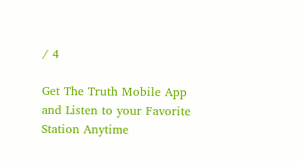/ 4

Get The Truth Mobile App and Listen to your Favorite Station Anytime